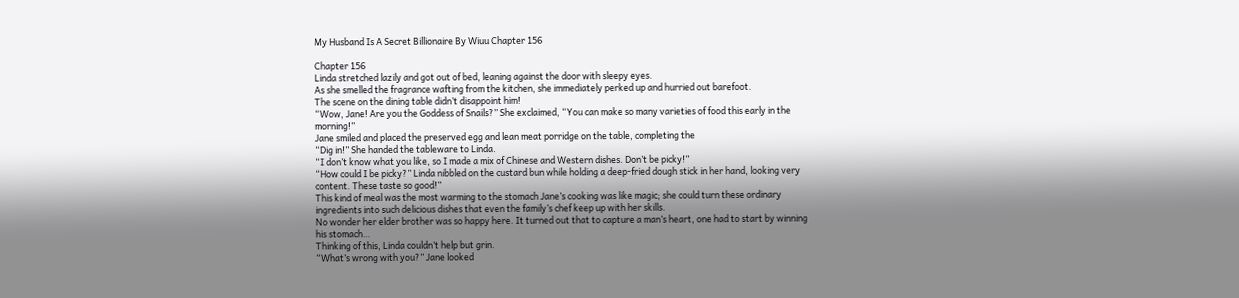My Husband Is A Secret Billionaire By Wiuu Chapter 156

Chapter 156
Linda stretched lazily and got out of bed, leaning against the door with sleepy eyes.
As she smelled the fragrance wafting from the kitchen, she immediately perked up and hurried out barefoot.
The scene on the dining table didn’t disappoint him!
“Wow, Jane! Are you the Goddess of Snails?” She exclaimed, “You can make so many varieties of food this early in the morning!”
Jane smiled and placed the preserved egg and lean meat porridge on the table, completing the
“Dig in!” She handed the tableware to Linda.
“I don’t know what you like, so I made a mix of Chinese and Western dishes. Don’t be picky!”
“How could I be picky?” Linda nibbled on the custard bun while holding a deep-fried dough stick in her hand, looking very content. These taste so good!”
This kind of meal was the most warming to the stomach Jane’s cooking was like magic; she could turn these ordinary ingredients into such delicious dishes that even the family’s chef keep up with her skills.
No wonder her elder brother was so happy here. It turned out that to capture a man’s heart, one had to start by winning his stomach…
Thinking of this, Linda couldn’t help but grin.
“What’s wrong with you?” Jane looked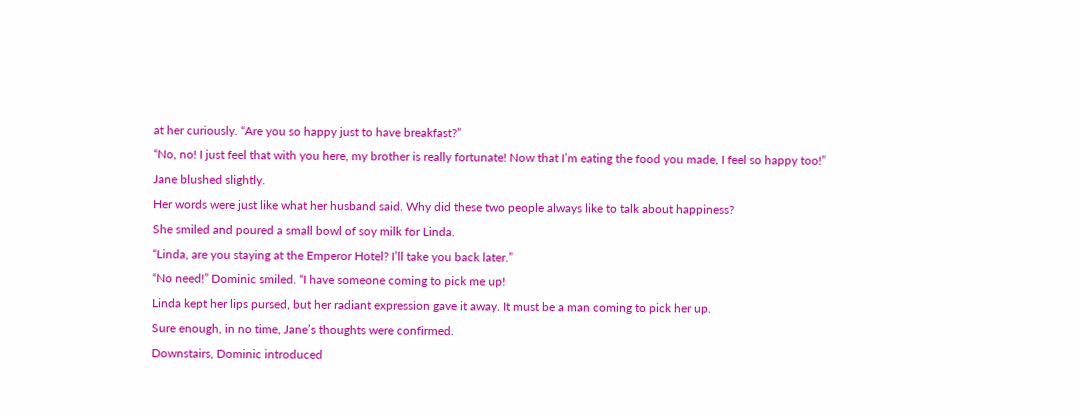at her curiously. “Are you so happy just to have breakfast?”
“No, no! I just feel that with you here, my brother is really fortunate! Now that I’m eating the food you made, I feel so happy too!”
Jane blushed slightly.
Her words were just like what her husband said. Why did these two people always like to talk about happiness?
She smiled and poured a small bowl of soy milk for Linda.
“Linda, are you staying at the Emperor Hotel? I’ll take you back later.”
“No need!” Dominic smiled. “I have someone coming to pick me up!
Linda kept her lips pursed, but her radiant expression gave it away. It must be a man coming to pick her up.
Sure enough, in no time, Jane’s thoughts were confirmed.
Downstairs, Dominic introduced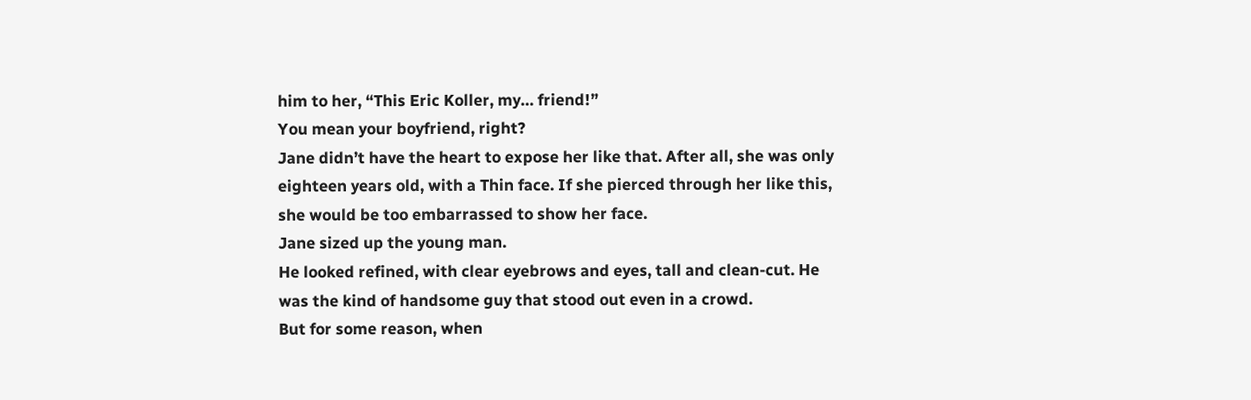him to her, “This Eric Koller, my… friend!”
You mean your boyfriend, right?
Jane didn’t have the heart to expose her like that. After all, she was only eighteen years old, with a Thin face. If she pierced through her like this, she would be too embarrassed to show her face.
Jane sized up the young man.
He looked refined, with clear eyebrows and eyes, tall and clean-cut. He was the kind of handsome guy that stood out even in a crowd.
But for some reason, when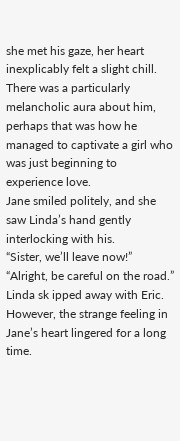she met his gaze, her heart inexplicably felt a slight chill.
There was a particularly melancholic aura about him, perhaps that was how he managed to captivate a girl who was just beginning to experience love.
Jane smiled politely, and she saw Linda’s hand gently interlocking with his.
“Sister, we’ll leave now!”
“Alright, be careful on the road.”
Linda sk ipped away with Eric. However, the strange feeling in Jane’s heart lingered for a long time.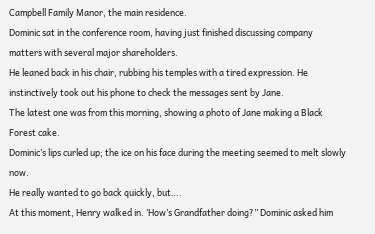Campbell Family Manor, the main residence.
Dominic sat in the conference room, having just finished discussing company matters with several major shareholders.
He leaned back in his chair, rubbing his temples with a tired expression. He instinctively took out his phone to check the messages sent by Jane.
The latest one was from this morning, showing a photo of Jane making a Black Forest cake.
Dominic’s lips curled up; the ice on his face during the meeting seemed to melt slowly now.
He really wanted to go back quickly, but….
At this moment, Henry walked in. ‘How’s Grandfather doing?” Dominic asked him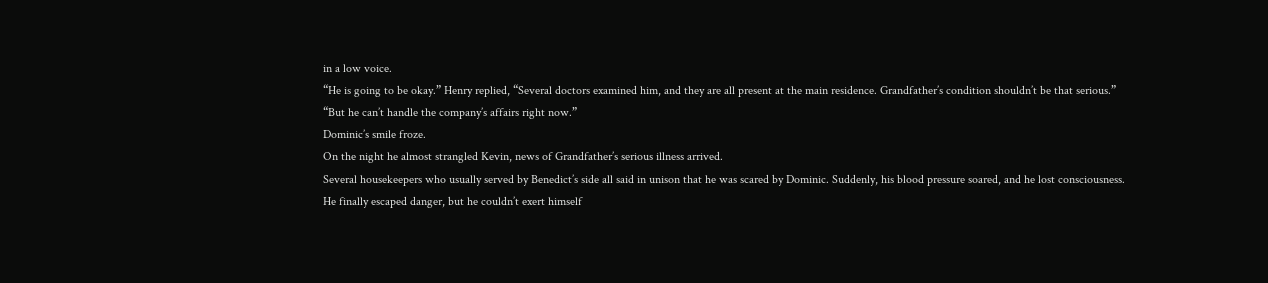in a low voice.
“He is going to be okay.” Henry replied, “Several doctors examined him, and they are all present at the main residence. Grandfather’s condition shouldn’t be that serious.”
“But he can’t handle the company’s affairs right now.”
Dominic’s smile froze.
On the night he almost strangled Kevin, news of Grandfather’s serious illness arrived.
Several housekeepers who usually served by Benedict’s side all said in unison that he was scared by Dominic. Suddenly, his blood pressure soared, and he lost consciousness.
He finally escaped danger, but he couldn’t exert himself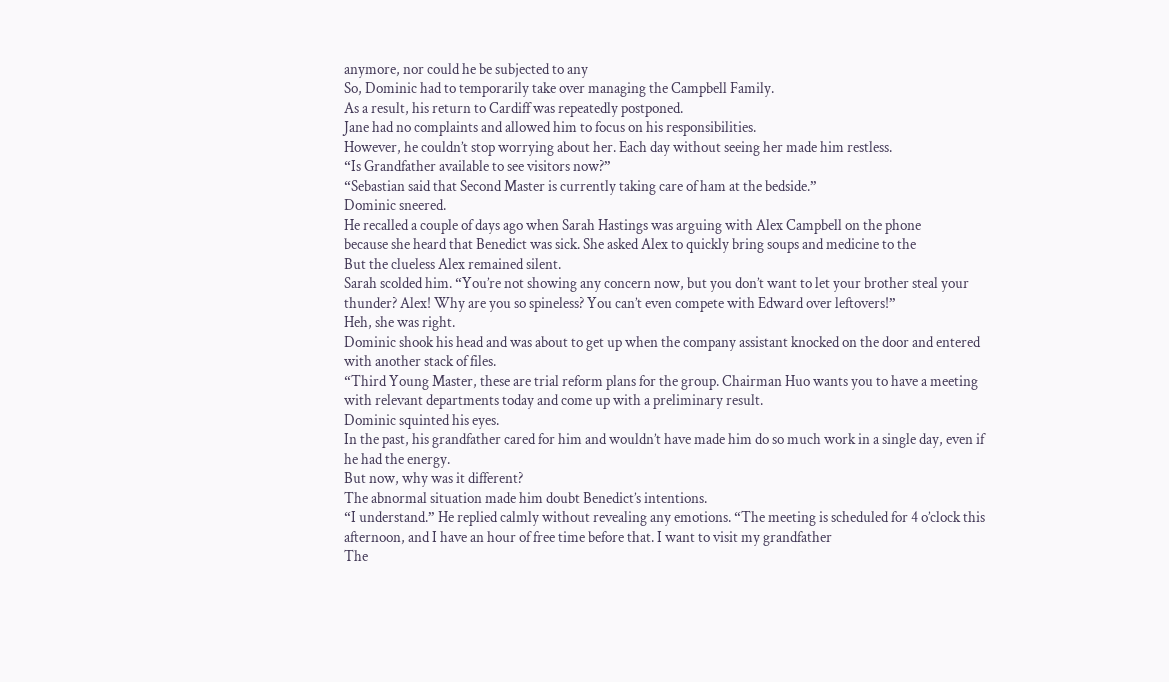anymore, nor could he be subjected to any
So, Dominic had to temporarily take over managing the Campbell Family.
As a result, his return to Cardiff was repeatedly postponed.
Jane had no complaints and allowed him to focus on his responsibilities.
However, he couldn’t stop worrying about her. Each day without seeing her made him restless.
“Is Grandfather available to see visitors now?”
“Sebastian said that Second Master is currently taking care of ham at the bedside.”
Dominic sneered.
He recalled a couple of days ago when Sarah Hastings was arguing with Alex Campbell on the phone
because she heard that Benedict was sick. She asked Alex to quickly bring soups and medicine to the
But the clueless Alex remained silent.
Sarah scolded him. “You’re not showing any concern now, but you don’t want to let your brother steal your thunder? Alex! Why are you so spineless? You can’t even compete with Edward over leftovers!”
Heh, she was right.
Dominic shook his head and was about to get up when the company assistant knocked on the door and entered with another stack of files.
“Third Young Master, these are trial reform plans for the group. Chairman Huo wants you to have a meeting with relevant departments today and come up with a preliminary result.
Dominic squinted his eyes.
In the past, his grandfather cared for him and wouldn’t have made him do so much work in a single day, even if he had the energy.
But now, why was it different?
The abnormal situation made him doubt Benedict’s intentions.
“I understand.” He replied calmly without revealing any emotions. “The meeting is scheduled for 4 o’clock this afternoon, and I have an hour of free time before that. I want to visit my grandfather
The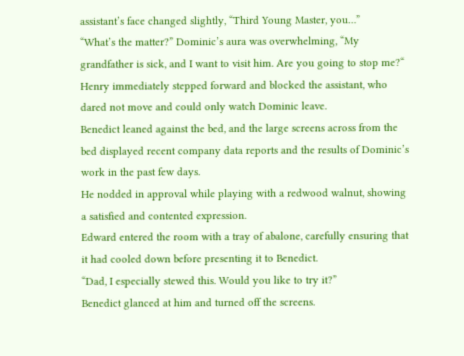assistant’s face changed slightly, “Third Young Master, you…”
“What’s the matter?” Dominic’s aura was overwhelming, “My grandfather is sick, and I want to visit him. Are you going to stop me?“
Henry immediately stepped forward and blocked the assistant, who dared not move and could only watch Dominic leave.
Benedict leaned against the bed, and the large screens across from the bed displayed recent company data reports and the results of Dominic’s work in the past few days.
He nodded in approval while playing with a redwood walnut, showing a satisfied and contented expression.
Edward entered the room with a tray of abalone, carefully ensuring that it had cooled down before presenting it to Benedict.
“Dad, I especially stewed this. Would you like to try it?”
Benedict glanced at him and turned off the screens.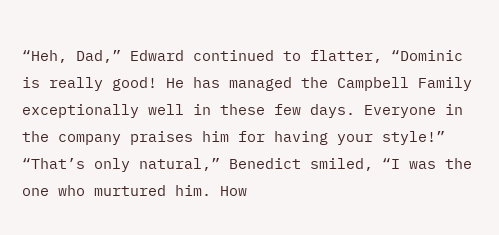“Heh, Dad,” Edward continued to flatter, “Dominic is really good! He has managed the Campbell Family exceptionally well in these few days. Everyone in the company praises him for having your style!”
“That’s only natural,” Benedict smiled, “I was the one who murtured him. How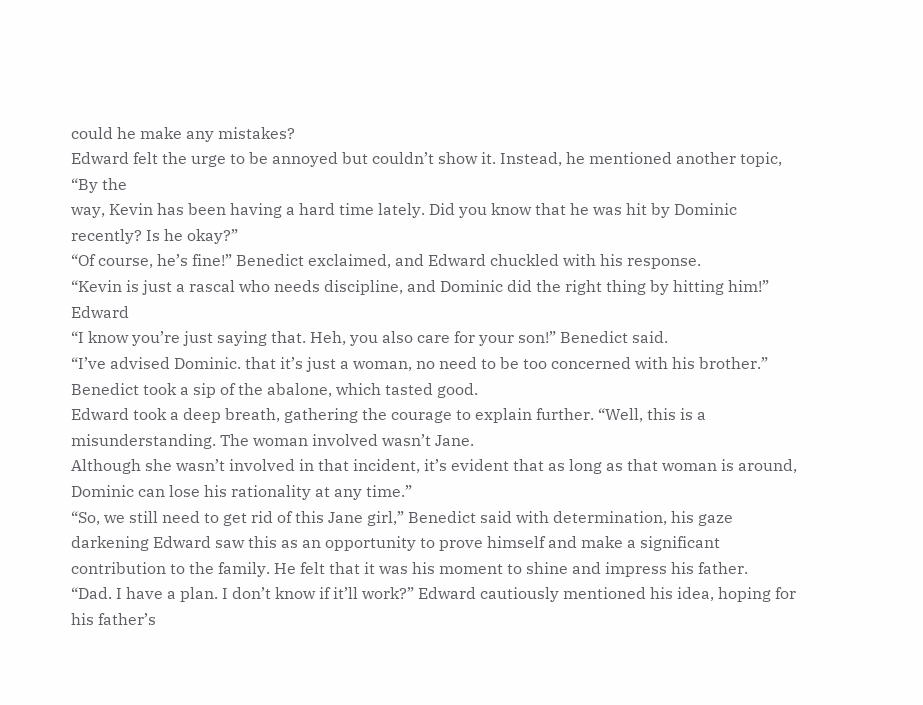could he make any mistakes?
Edward felt the urge to be annoyed but couldn’t show it. Instead, he mentioned another topic, “By the
way, Kevin has been having a hard time lately. Did you know that he was hit by Dominic recently? Is he okay?”
“Of course, he’s fine!” Benedict exclaimed, and Edward chuckled with his response.
“Kevin is just a rascal who needs discipline, and Dominic did the right thing by hitting him!” Edward
“I know you’re just saying that. Heh, you also care for your son!” Benedict said.
“I’ve advised Dominic. that it’s just a woman, no need to be too concerned with his brother.” Benedict took a sip of the abalone, which tasted good.
Edward took a deep breath, gathering the courage to explain further. “Well, this is a misunderstanding. The woman involved wasn’t Jane.
Although she wasn’t involved in that incident, it’s evident that as long as that woman is around, Dominic can lose his rationality at any time.”
“So, we still need to get rid of this Jane girl,” Benedict said with determination, his gaze darkening Edward saw this as an opportunity to prove himself and make a significant contribution to the family. He felt that it was his moment to shine and impress his father.
“Dad. I have a plan. I don’t know if it’ll work?” Edward cautiously mentioned his idea, hoping for his father’s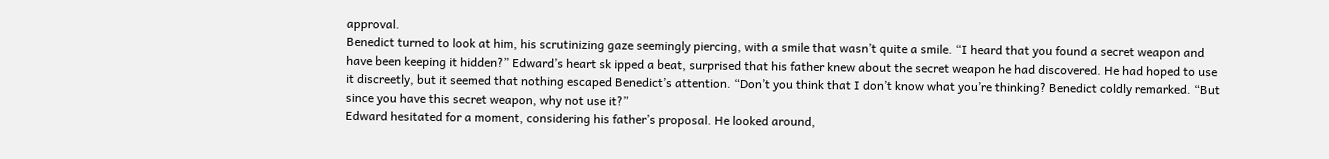approval.
Benedict turned to look at him, his scrutinizing gaze seemingly piercing, with a smile that wasn’t quite a smile. “I heard that you found a secret weapon and have been keeping it hidden?” Edward’s heart sk ipped a beat, surprised that his father knew about the secret weapon he had discovered. He had hoped to use it discreetly, but it seemed that nothing escaped Benedict’s attention. “Don’t you think that I don’t know what you’re thinking? Benedict coldly remarked. “But since you have this secret weapon, why not use it?”
Edward hesitated for a moment, considering his father’s proposal. He looked around,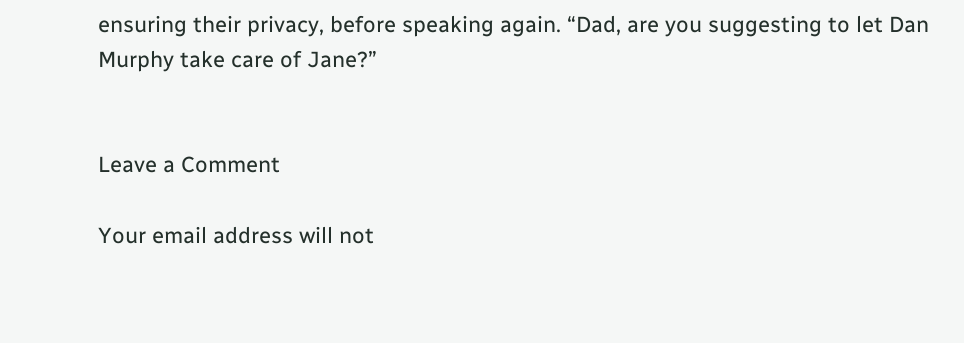ensuring their privacy, before speaking again. “Dad, are you suggesting to let Dan Murphy take care of Jane?”


Leave a Comment

Your email address will not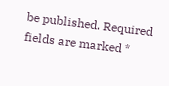be published. Required fields are marked *